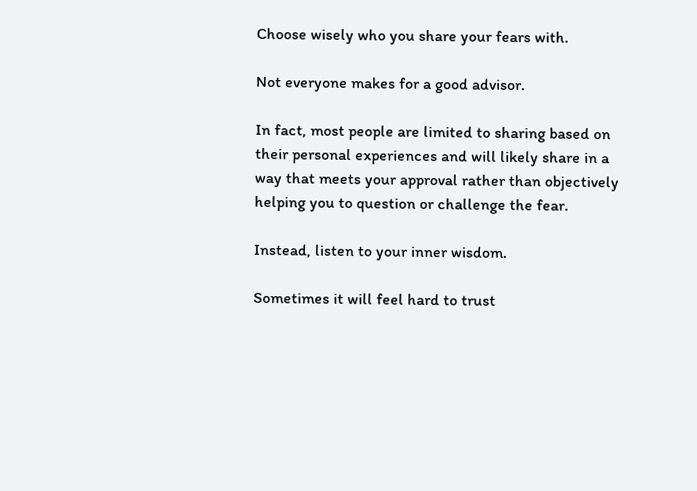Choose wisely who you share your fears with.

Not everyone makes for a good advisor.

In fact, most people are limited to sharing based on their personal experiences and will likely share in a way that meets your approval rather than objectively helping you to question or challenge the fear.

Instead, listen to your inner wisdom.

Sometimes it will feel hard to trust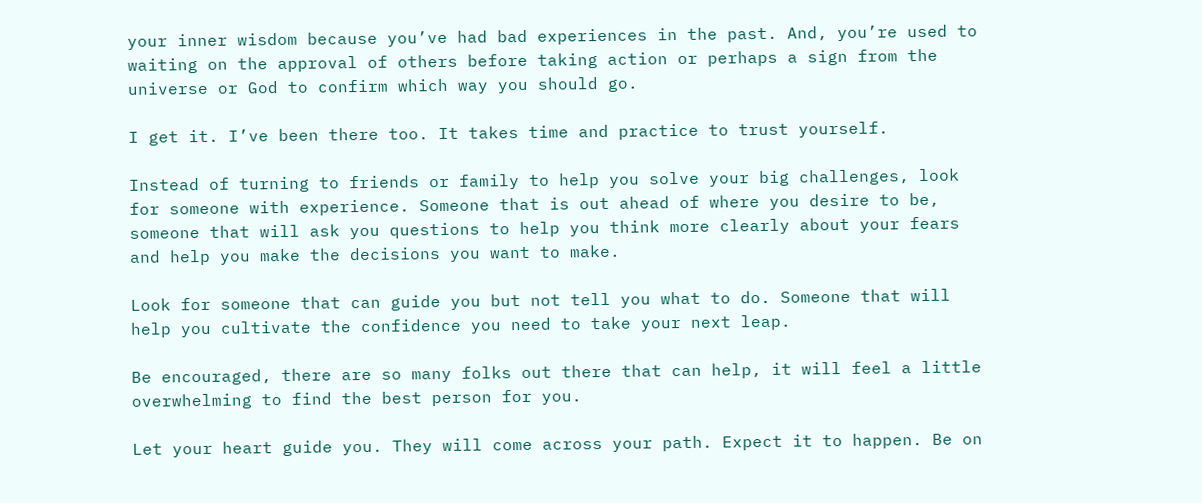your inner wisdom because you’ve had bad experiences in the past. And, you’re used to waiting on the approval of others before taking action or perhaps a sign from the universe or God to confirm which way you should go.

I get it. I’ve been there too. It takes time and practice to trust yourself.

Instead of turning to friends or family to help you solve your big challenges, look for someone with experience. Someone that is out ahead of where you desire to be, someone that will ask you questions to help you think more clearly about your fears and help you make the decisions you want to make.

Look for someone that can guide you but not tell you what to do. Someone that will help you cultivate the confidence you need to take your next leap.

Be encouraged, there are so many folks out there that can help, it will feel a little overwhelming to find the best person for you.

Let your heart guide you. They will come across your path. Expect it to happen. Be on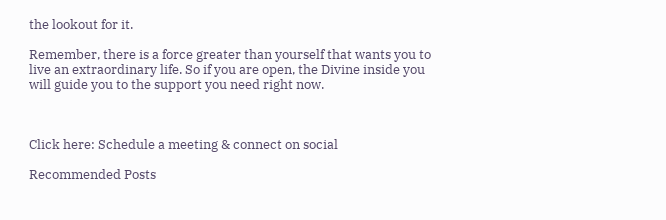the lookout for it.

Remember, there is a force greater than yourself that wants you to live an extraordinary life. So if you are open, the Divine inside you will guide you to the support you need right now.



Click here: Schedule a meeting & connect on social

Recommended Posts